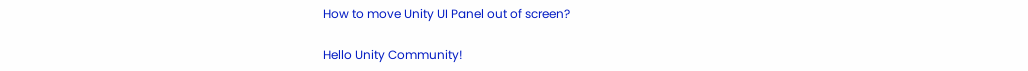How to move Unity UI Panel out of screen?

Hello Unity Community!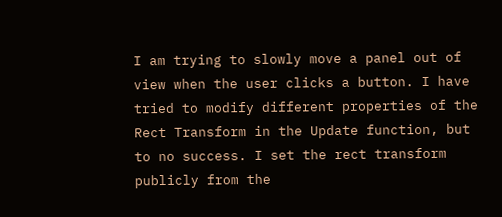I am trying to slowly move a panel out of view when the user clicks a button. I have tried to modify different properties of the Rect Transform in the Update function, but to no success. I set the rect transform publicly from the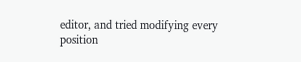editor, and tried modifying every position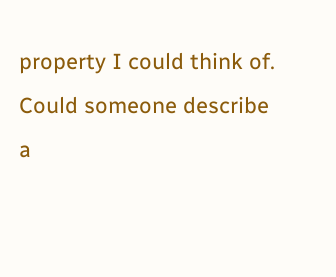property I could think of. Could someone describe a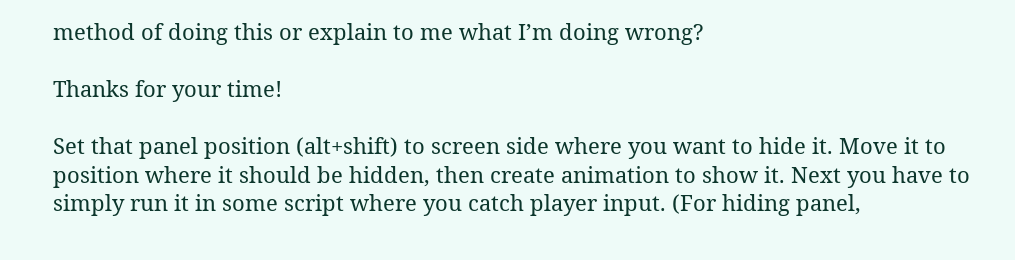method of doing this or explain to me what I’m doing wrong?

Thanks for your time!

Set that panel position (alt+shift) to screen side where you want to hide it. Move it to position where it should be hidden, then create animation to show it. Next you have to simply run it in some script where you catch player input. (For hiding panel,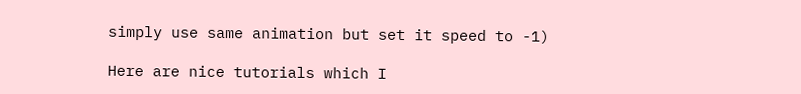simply use same animation but set it speed to -1)

Here are nice tutorials which I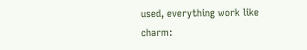used, everything work like charm: